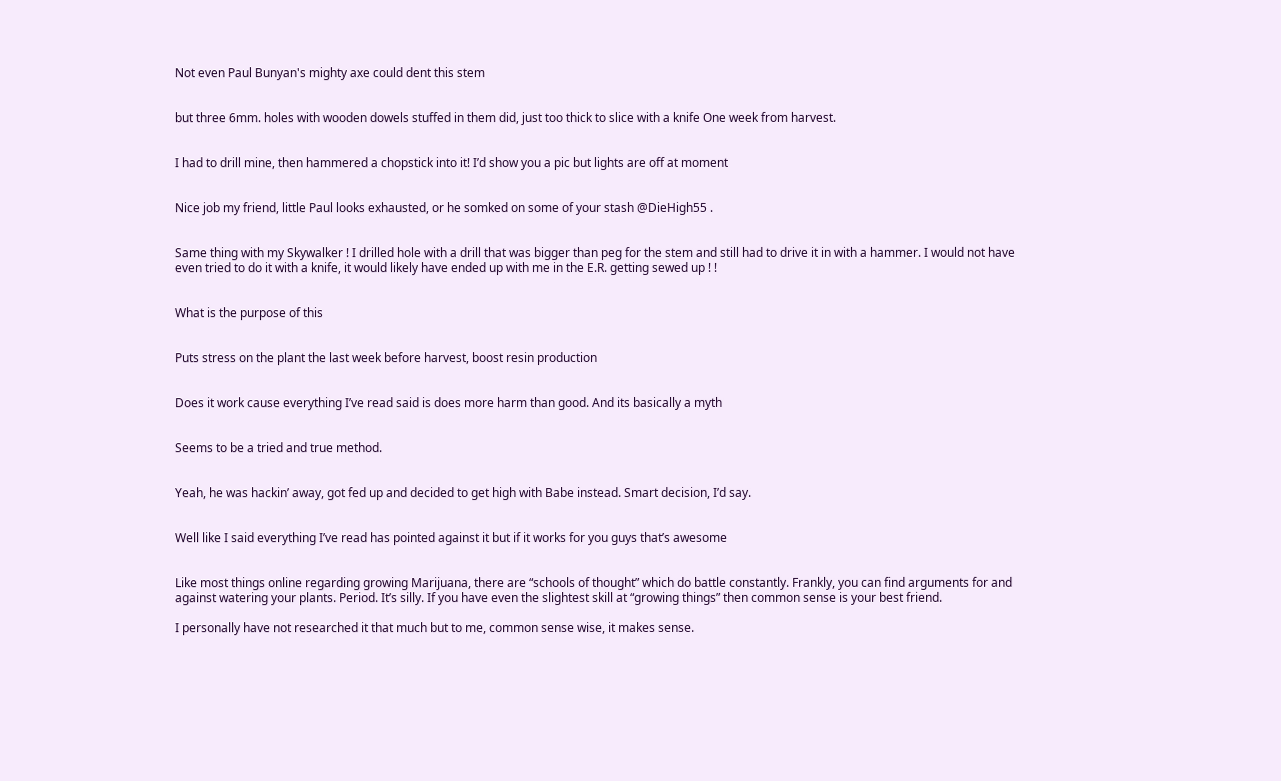Not even Paul Bunyan's mighty axe could dent this stem


but three 6mm. holes with wooden dowels stuffed in them did, just too thick to slice with a knife One week from harvest.


I had to drill mine, then hammered a chopstick into it! I’d show you a pic but lights are off at moment


Nice job my friend, little Paul looks exhausted, or he somked on some of your stash @DieHigh55 .


Same thing with my Skywalker ! I drilled hole with a drill that was bigger than peg for the stem and still had to drive it in with a hammer. I would not have even tried to do it with a knife, it would likely have ended up with me in the E.R. getting sewed up ! !


What is the purpose of this


Puts stress on the plant the last week before harvest, boost resin production


Does it work cause everything I’ve read said is does more harm than good. And its basically a myth


Seems to be a tried and true method.


Yeah, he was hackin’ away, got fed up and decided to get high with Babe instead. Smart decision, I’d say.


Well like I said everything I’ve read has pointed against it but if it works for you guys that’s awesome


Like most things online regarding growing Marijuana, there are “schools of thought” which do battle constantly. Frankly, you can find arguments for and against watering your plants. Period. It’s silly. If you have even the slightest skill at “growing things” then common sense is your best friend.

I personally have not researched it that much but to me, common sense wise, it makes sense.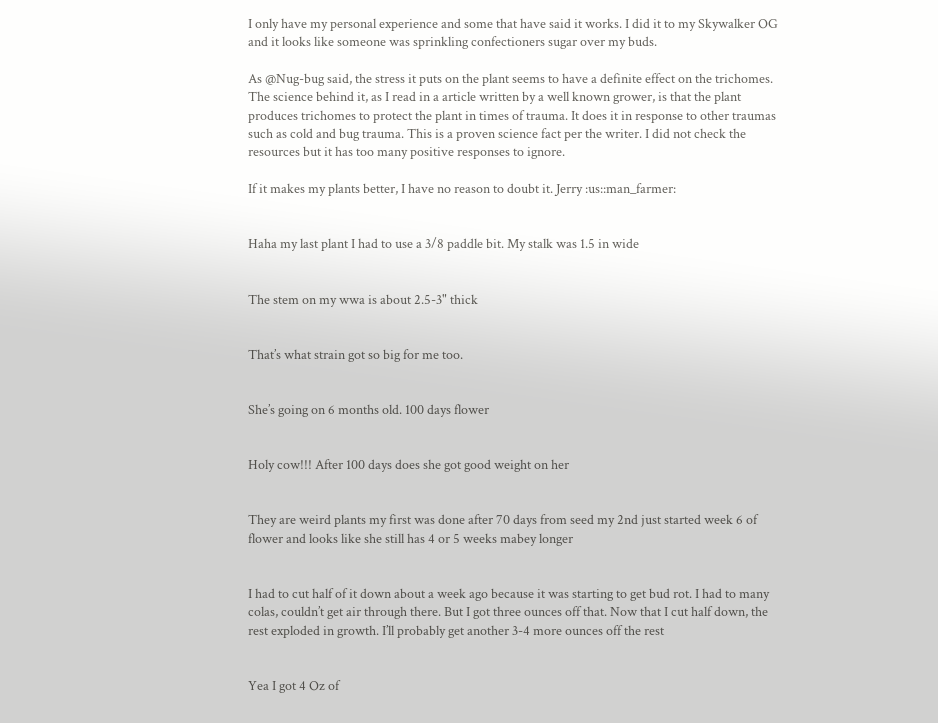I only have my personal experience and some that have said it works. I did it to my Skywalker OG and it looks like someone was sprinkling confectioners sugar over my buds.

As @Nug-bug said, the stress it puts on the plant seems to have a definite effect on the trichomes. The science behind it, as I read in a article written by a well known grower, is that the plant produces trichomes to protect the plant in times of trauma. It does it in response to other traumas such as cold and bug trauma. This is a proven science fact per the writer. I did not check the resources but it has too many positive responses to ignore.

If it makes my plants better, I have no reason to doubt it. Jerry :us::man_farmer:


Haha my last plant I had to use a 3/8 paddle bit. My stalk was 1.5 in wide


The stem on my wwa is about 2.5-3" thick


That’s what strain got so big for me too.


She’s going on 6 months old. 100 days flower


Holy cow!!! After 100 days does she got good weight on her


They are weird plants my first was done after 70 days from seed my 2nd just started week 6 of flower and looks like she still has 4 or 5 weeks mabey longer


I had to cut half of it down about a week ago because it was starting to get bud rot. I had to many colas, couldn’t get air through there. But I got three ounces off that. Now that I cut half down, the rest exploded in growth. I’ll probably get another 3-4 more ounces off the rest


Yea I got 4 Oz of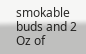smokable buds and 2 Oz of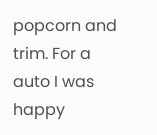popcorn and trim. For a auto I was happy